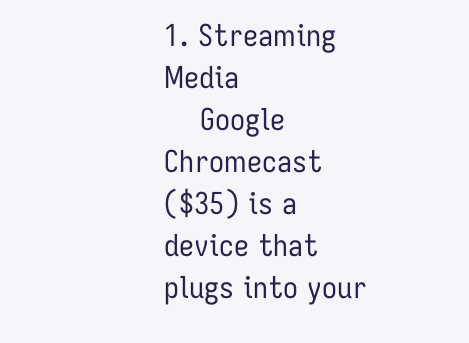1. Streaming Media
    Google Chromecast ($35) is a device that plugs into your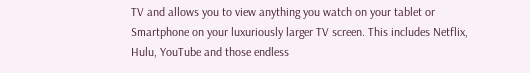TV and allows you to view anything you watch on your tablet or Smartphone on your luxuriously larger TV screen. This includes Netflix, Hulu, YouTube and those endless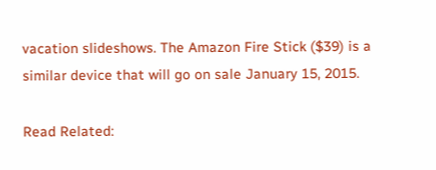vacation slideshows. The Amazon Fire Stick ($39) is a similar device that will go on sale January 15, 2015.

Read Related: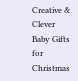Creative & Clever Baby Gifts for Christmas